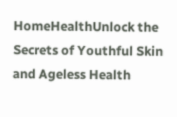HomeHealthUnlock the Secrets of Youthful Skin and Ageless Health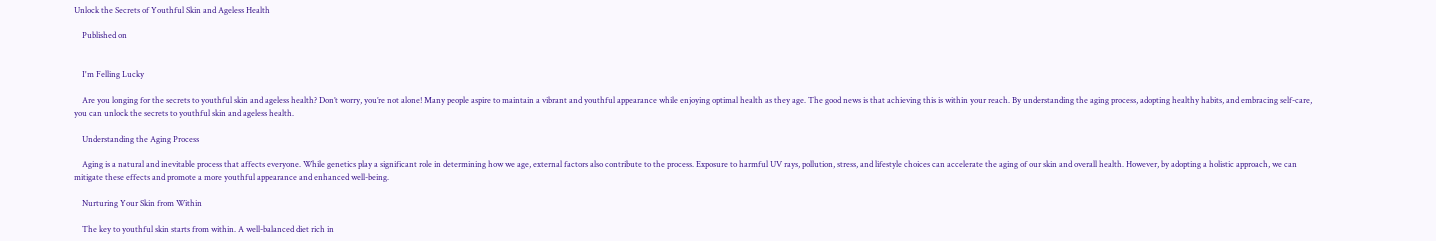Unlock the Secrets of Youthful Skin and Ageless Health

    Published on


    I'm Felling Lucky

    Are you longing for the secrets to youthful skin and ageless health? Don’t worry, you’re not alone! Many people aspire to maintain a vibrant and youthful appearance while enjoying optimal health as they age. The good news is that achieving this is within your reach. By understanding the aging process, adopting healthy habits, and embracing self-care, you can unlock the secrets to youthful skin and ageless health.

    Understanding the Aging Process

    Aging is a natural and inevitable process that affects everyone. While genetics play a significant role in determining how we age, external factors also contribute to the process. Exposure to harmful UV rays, pollution, stress, and lifestyle choices can accelerate the aging of our skin and overall health. However, by adopting a holistic approach, we can mitigate these effects and promote a more youthful appearance and enhanced well-being.

    Nurturing Your Skin from Within

    The key to youthful skin starts from within. A well-balanced diet rich in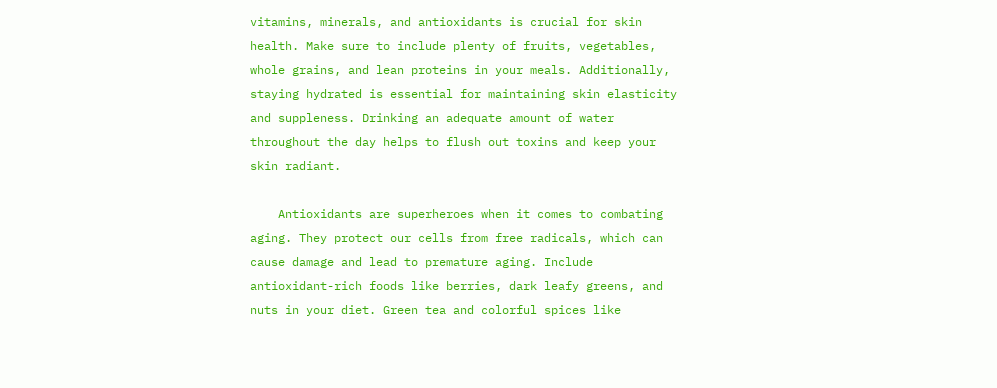vitamins, minerals, and antioxidants is crucial for skin health. Make sure to include plenty of fruits, vegetables, whole grains, and lean proteins in your meals. Additionally, staying hydrated is essential for maintaining skin elasticity and suppleness. Drinking an adequate amount of water throughout the day helps to flush out toxins and keep your skin radiant.

    Antioxidants are superheroes when it comes to combating aging. They protect our cells from free radicals, which can cause damage and lead to premature aging. Include antioxidant-rich foods like berries, dark leafy greens, and nuts in your diet. Green tea and colorful spices like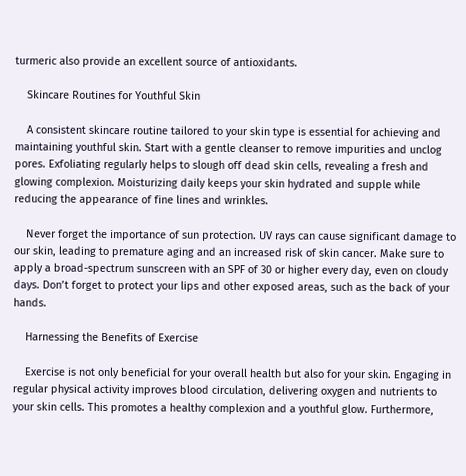turmeric also provide an excellent source of antioxidants.

    Skincare Routines for Youthful Skin

    A consistent skincare routine tailored to your skin type is essential for achieving and maintaining youthful skin. Start with a gentle cleanser to remove impurities and unclog pores. Exfoliating regularly helps to slough off dead skin cells, revealing a fresh and glowing complexion. Moisturizing daily keeps your skin hydrated and supple while reducing the appearance of fine lines and wrinkles.

    Never forget the importance of sun protection. UV rays can cause significant damage to our skin, leading to premature aging and an increased risk of skin cancer. Make sure to apply a broad-spectrum sunscreen with an SPF of 30 or higher every day, even on cloudy days. Don’t forget to protect your lips and other exposed areas, such as the back of your hands.

    Harnessing the Benefits of Exercise

    Exercise is not only beneficial for your overall health but also for your skin. Engaging in regular physical activity improves blood circulation, delivering oxygen and nutrients to your skin cells. This promotes a healthy complexion and a youthful glow. Furthermore,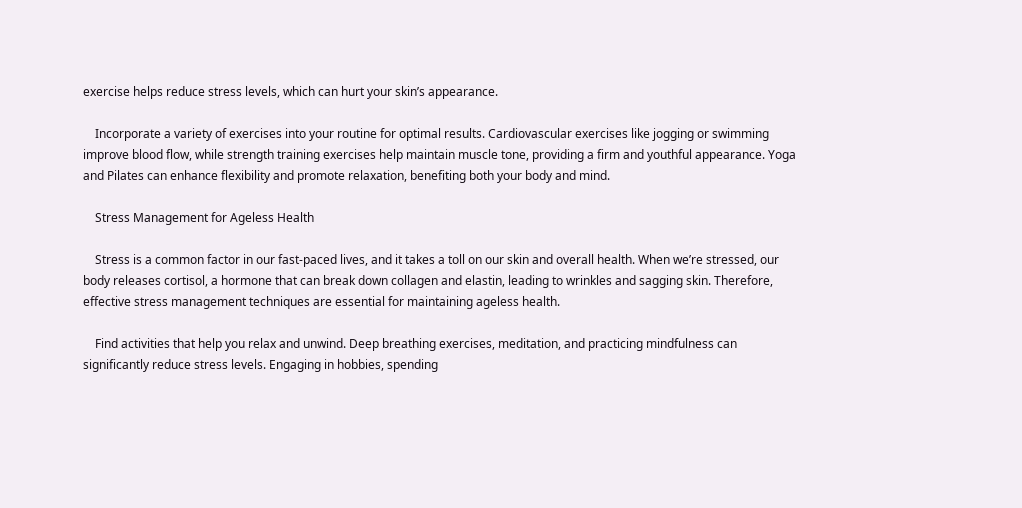exercise helps reduce stress levels, which can hurt your skin’s appearance.

    Incorporate a variety of exercises into your routine for optimal results. Cardiovascular exercises like jogging or swimming improve blood flow, while strength training exercises help maintain muscle tone, providing a firm and youthful appearance. Yoga and Pilates can enhance flexibility and promote relaxation, benefiting both your body and mind.

    Stress Management for Ageless Health

    Stress is a common factor in our fast-paced lives, and it takes a toll on our skin and overall health. When we’re stressed, our body releases cortisol, a hormone that can break down collagen and elastin, leading to wrinkles and sagging skin. Therefore, effective stress management techniques are essential for maintaining ageless health.

    Find activities that help you relax and unwind. Deep breathing exercises, meditation, and practicing mindfulness can significantly reduce stress levels. Engaging in hobbies, spending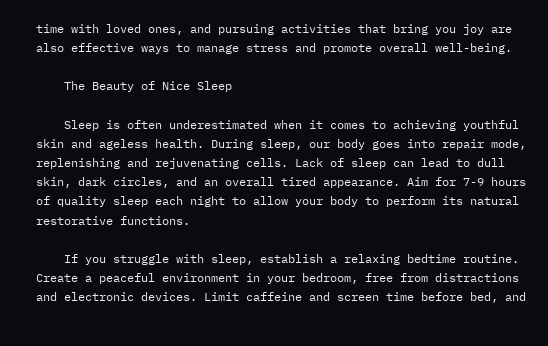time with loved ones, and pursuing activities that bring you joy are also effective ways to manage stress and promote overall well-being.

    The Beauty of Nice Sleep

    Sleep is often underestimated when it comes to achieving youthful skin and ageless health. During sleep, our body goes into repair mode, replenishing and rejuvenating cells. Lack of sleep can lead to dull skin, dark circles, and an overall tired appearance. Aim for 7-9 hours of quality sleep each night to allow your body to perform its natural restorative functions.

    If you struggle with sleep, establish a relaxing bedtime routine. Create a peaceful environment in your bedroom, free from distractions and electronic devices. Limit caffeine and screen time before bed, and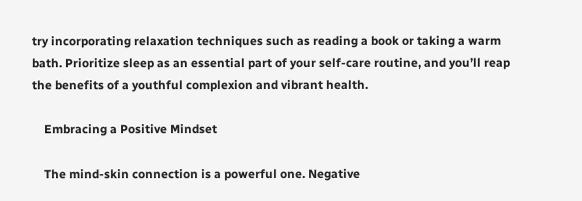try incorporating relaxation techniques such as reading a book or taking a warm bath. Prioritize sleep as an essential part of your self-care routine, and you’ll reap the benefits of a youthful complexion and vibrant health.

    Embracing a Positive Mindset

    The mind-skin connection is a powerful one. Negative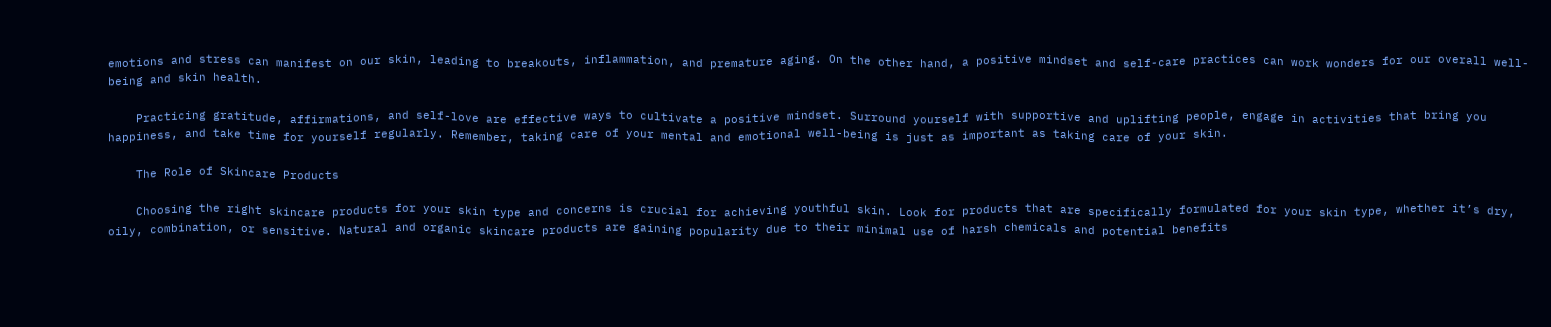emotions and stress can manifest on our skin, leading to breakouts, inflammation, and premature aging. On the other hand, a positive mindset and self-care practices can work wonders for our overall well-being and skin health.

    Practicing gratitude, affirmations, and self-love are effective ways to cultivate a positive mindset. Surround yourself with supportive and uplifting people, engage in activities that bring you happiness, and take time for yourself regularly. Remember, taking care of your mental and emotional well-being is just as important as taking care of your skin.

    The Role of Skincare Products

    Choosing the right skincare products for your skin type and concerns is crucial for achieving youthful skin. Look for products that are specifically formulated for your skin type, whether it’s dry, oily, combination, or sensitive. Natural and organic skincare products are gaining popularity due to their minimal use of harsh chemicals and potential benefits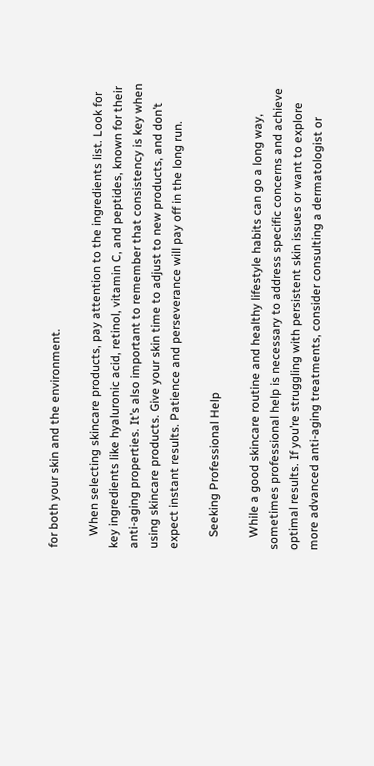for both your skin and the environment.

    When selecting skincare products, pay attention to the ingredients list. Look for key ingredients like hyaluronic acid, retinol, vitamin C, and peptides, known for their anti-aging properties. It’s also important to remember that consistency is key when using skincare products. Give your skin time to adjust to new products, and don’t expect instant results. Patience and perseverance will pay off in the long run.

    Seeking Professional Help

    While a good skincare routine and healthy lifestyle habits can go a long way, sometimes professional help is necessary to address specific concerns and achieve optimal results. If you’re struggling with persistent skin issues or want to explore more advanced anti-aging treatments, consider consulting a dermatologist or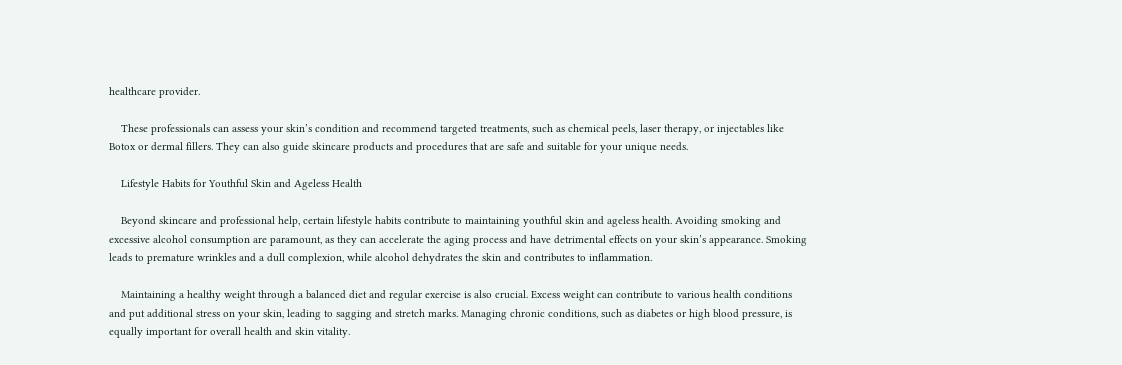healthcare provider.

    These professionals can assess your skin’s condition and recommend targeted treatments, such as chemical peels, laser therapy, or injectables like Botox or dermal fillers. They can also guide skincare products and procedures that are safe and suitable for your unique needs.

    Lifestyle Habits for Youthful Skin and Ageless Health

    Beyond skincare and professional help, certain lifestyle habits contribute to maintaining youthful skin and ageless health. Avoiding smoking and excessive alcohol consumption are paramount, as they can accelerate the aging process and have detrimental effects on your skin’s appearance. Smoking leads to premature wrinkles and a dull complexion, while alcohol dehydrates the skin and contributes to inflammation.

    Maintaining a healthy weight through a balanced diet and regular exercise is also crucial. Excess weight can contribute to various health conditions and put additional stress on your skin, leading to sagging and stretch marks. Managing chronic conditions, such as diabetes or high blood pressure, is equally important for overall health and skin vitality.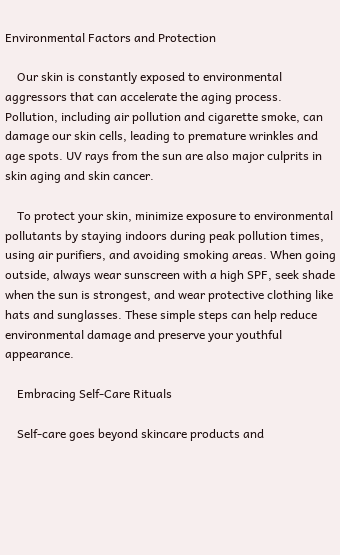Environmental Factors and Protection

    Our skin is constantly exposed to environmental aggressors that can accelerate the aging process. Pollution, including air pollution and cigarette smoke, can damage our skin cells, leading to premature wrinkles and age spots. UV rays from the sun are also major culprits in skin aging and skin cancer.

    To protect your skin, minimize exposure to environmental pollutants by staying indoors during peak pollution times, using air purifiers, and avoiding smoking areas. When going outside, always wear sunscreen with a high SPF, seek shade when the sun is strongest, and wear protective clothing like hats and sunglasses. These simple steps can help reduce environmental damage and preserve your youthful appearance.

    Embracing Self-Care Rituals

    Self-care goes beyond skincare products and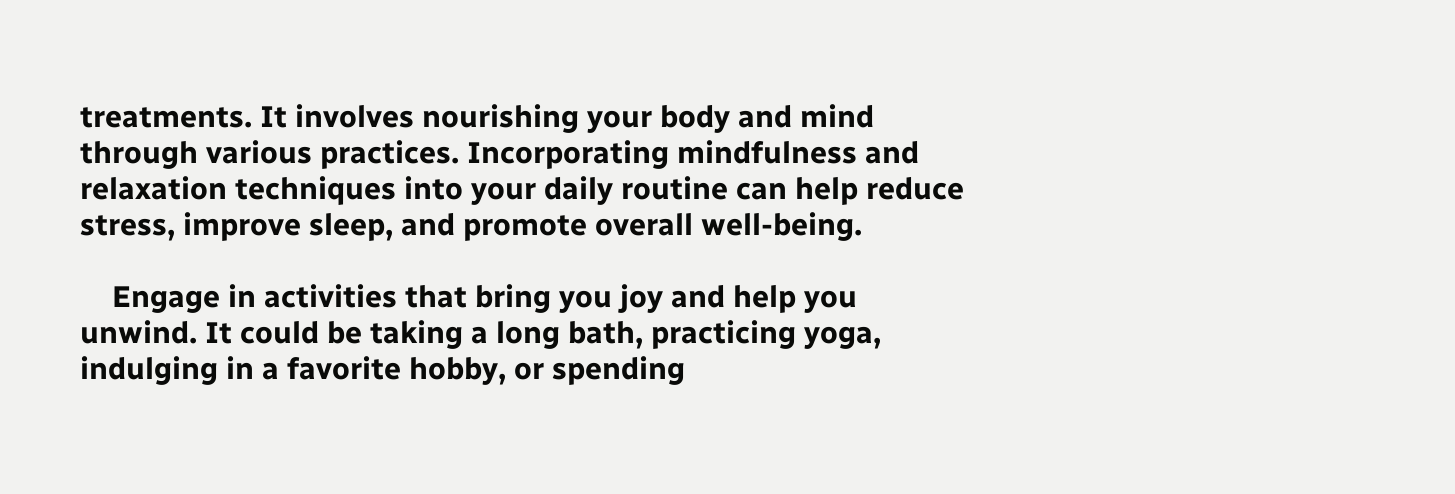treatments. It involves nourishing your body and mind through various practices. Incorporating mindfulness and relaxation techniques into your daily routine can help reduce stress, improve sleep, and promote overall well-being.

    Engage in activities that bring you joy and help you unwind. It could be taking a long bath, practicing yoga, indulging in a favorite hobby, or spending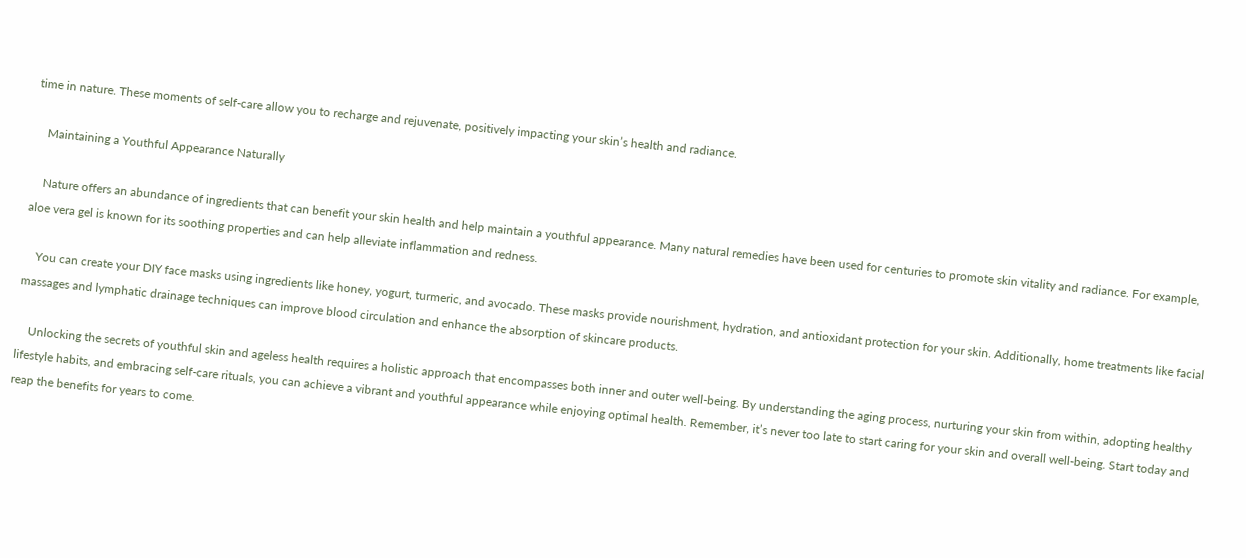time in nature. These moments of self-care allow you to recharge and rejuvenate, positively impacting your skin’s health and radiance.

    Maintaining a Youthful Appearance Naturally

    Nature offers an abundance of ingredients that can benefit your skin health and help maintain a youthful appearance. Many natural remedies have been used for centuries to promote skin vitality and radiance. For example, aloe vera gel is known for its soothing properties and can help alleviate inflammation and redness.

    You can create your DIY face masks using ingredients like honey, yogurt, turmeric, and avocado. These masks provide nourishment, hydration, and antioxidant protection for your skin. Additionally, home treatments like facial massages and lymphatic drainage techniques can improve blood circulation and enhance the absorption of skincare products.

    Unlocking the secrets of youthful skin and ageless health requires a holistic approach that encompasses both inner and outer well-being. By understanding the aging process, nurturing your skin from within, adopting healthy lifestyle habits, and embracing self-care rituals, you can achieve a vibrant and youthful appearance while enjoying optimal health. Remember, it’s never too late to start caring for your skin and overall well-being. Start today and reap the benefits for years to come.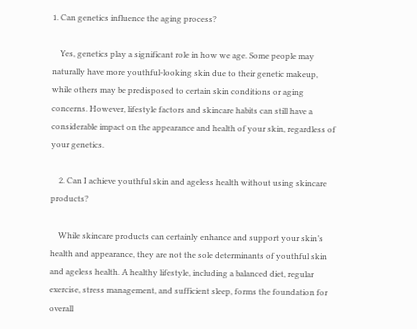1. Can genetics influence the aging process?

    Yes, genetics play a significant role in how we age. Some people may naturally have more youthful-looking skin due to their genetic makeup, while others may be predisposed to certain skin conditions or aging concerns. However, lifestyle factors and skincare habits can still have a considerable impact on the appearance and health of your skin, regardless of your genetics.

    2. Can I achieve youthful skin and ageless health without using skincare products?

    While skincare products can certainly enhance and support your skin’s health and appearance, they are not the sole determinants of youthful skin and ageless health. A healthy lifestyle, including a balanced diet, regular exercise, stress management, and sufficient sleep, forms the foundation for overall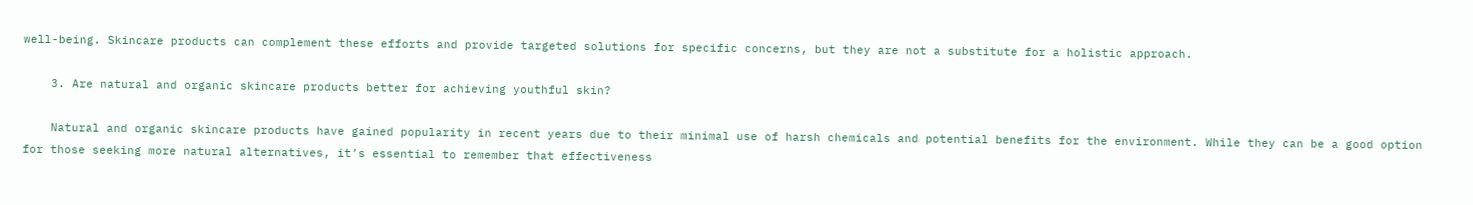well-being. Skincare products can complement these efforts and provide targeted solutions for specific concerns, but they are not a substitute for a holistic approach.

    3. Are natural and organic skincare products better for achieving youthful skin?

    Natural and organic skincare products have gained popularity in recent years due to their minimal use of harsh chemicals and potential benefits for the environment. While they can be a good option for those seeking more natural alternatives, it’s essential to remember that effectiveness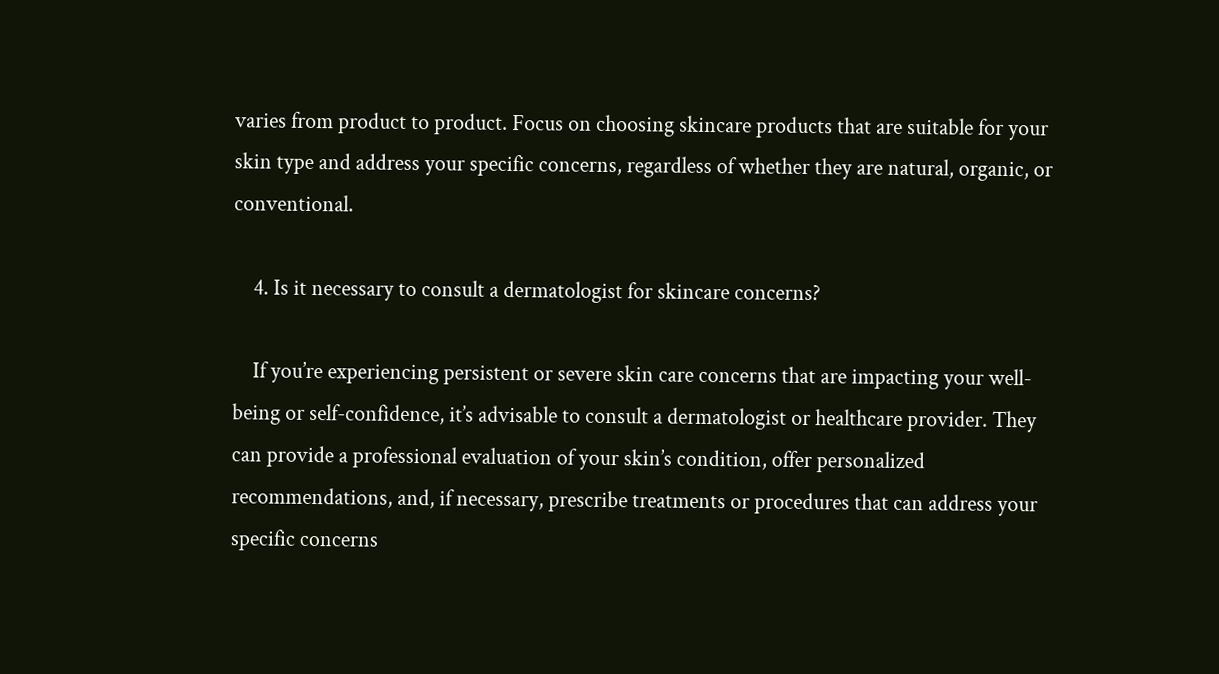varies from product to product. Focus on choosing skincare products that are suitable for your skin type and address your specific concerns, regardless of whether they are natural, organic, or conventional.

    4. Is it necessary to consult a dermatologist for skincare concerns?

    If you’re experiencing persistent or severe skin care concerns that are impacting your well-being or self-confidence, it’s advisable to consult a dermatologist or healthcare provider. They can provide a professional evaluation of your skin’s condition, offer personalized recommendations, and, if necessary, prescribe treatments or procedures that can address your specific concerns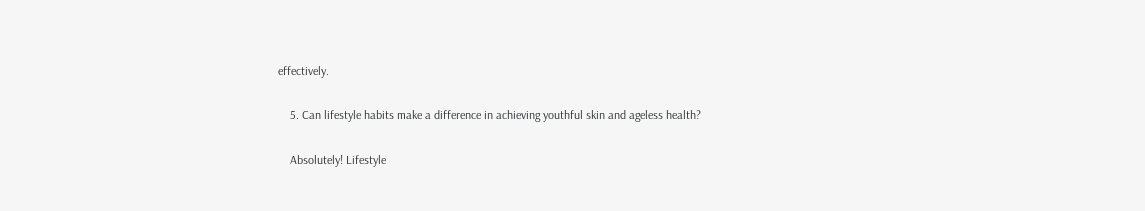effectively.

    5. Can lifestyle habits make a difference in achieving youthful skin and ageless health?

    Absolutely! Lifestyle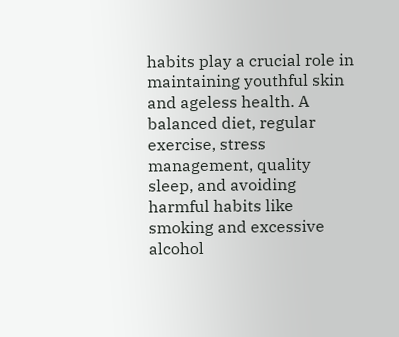habits play a crucial role in maintaining youthful skin and ageless health. A balanced diet, regular exercise, stress management, quality sleep, and avoiding harmful habits like smoking and excessive alcohol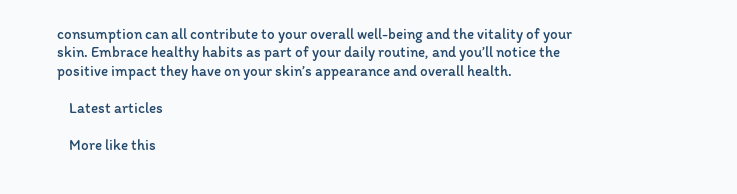consumption can all contribute to your overall well-being and the vitality of your skin. Embrace healthy habits as part of your daily routine, and you’ll notice the positive impact they have on your skin’s appearance and overall health.

    Latest articles

    More like this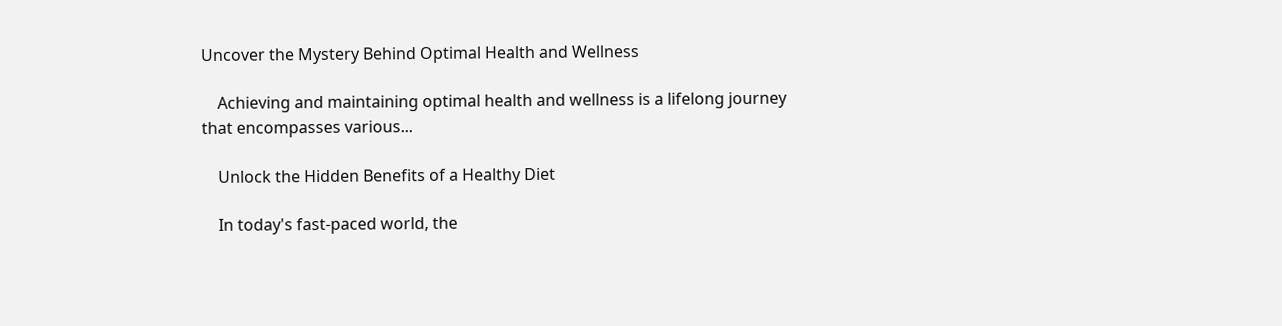Uncover the Mystery Behind Optimal Health and Wellness

    Achieving and maintaining optimal health and wellness is a lifelong journey that encompasses various...

    Unlock the Hidden Benefits of a Healthy Diet

    In today's fast-paced world, the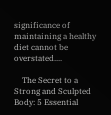significance of maintaining a healthy diet cannot be overstated....

    The Secret to a Strong and Sculpted Body: 5 Essential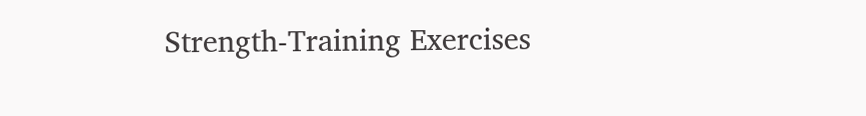Strength-Training Exercises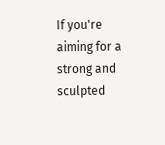If you're aiming for a strong and sculpted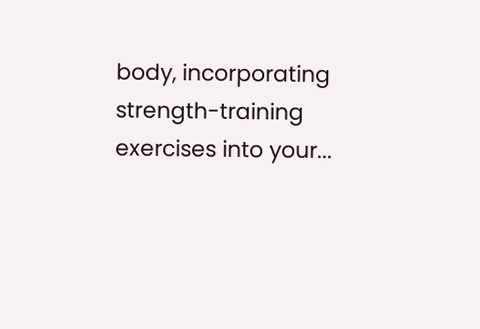body, incorporating strength-training exercises into your...